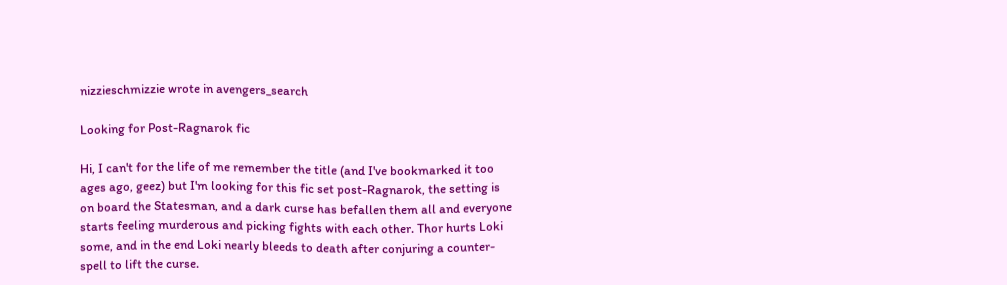nizzieschmizzie wrote in avengers_search

Looking for Post-Ragnarok fic

Hi, I can't for the life of me remember the title (and I've bookmarked it too ages ago, geez) but I'm looking for this fic set post-Ragnarok, the setting is on board the Statesman, and a dark curse has befallen them all and everyone starts feeling murderous and picking fights with each other. Thor hurts Loki some, and in the end Loki nearly bleeds to death after conjuring a counter-spell to lift the curse.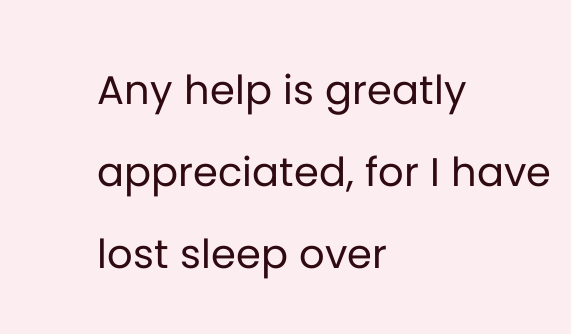Any help is greatly appreciated, for I have lost sleep over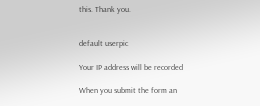this. Thank you.


default userpic

Your IP address will be recorded

When you submit the form an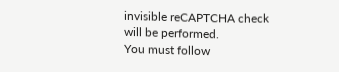invisible reCAPTCHA check will be performed.
You must follow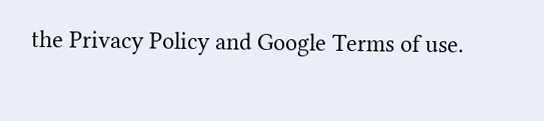the Privacy Policy and Google Terms of use.